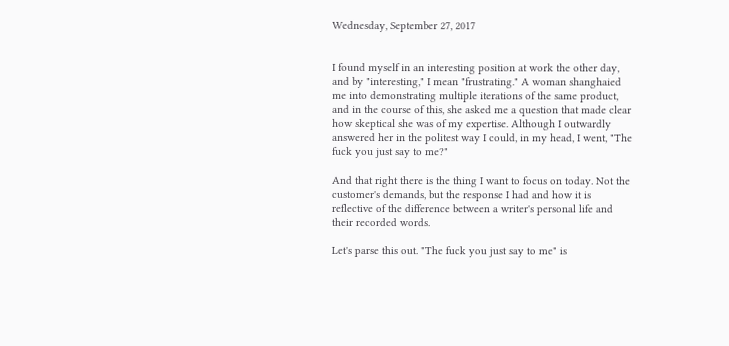Wednesday, September 27, 2017


I found myself in an interesting position at work the other day, and by "interesting," I mean "frustrating." A woman shanghaied me into demonstrating multiple iterations of the same product, and in the course of this, she asked me a question that made clear how skeptical she was of my expertise. Although I outwardly answered her in the politest way I could, in my head, I went, "The fuck you just say to me?"

And that right there is the thing I want to focus on today. Not the customer's demands, but the response I had and how it is reflective of the difference between a writer's personal life and their recorded words.

Let's parse this out. "The fuck you just say to me" is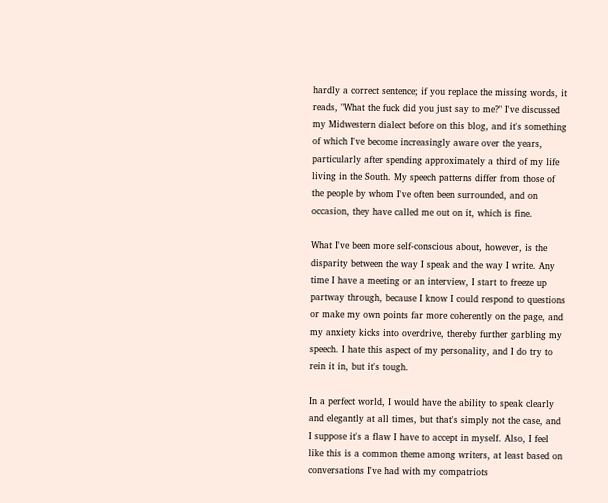hardly a correct sentence; if you replace the missing words, it reads, "What the fuck did you just say to me?" I've discussed my Midwestern dialect before on this blog, and it's something of which I've become increasingly aware over the years, particularly after spending approximately a third of my life living in the South. My speech patterns differ from those of the people by whom I've often been surrounded, and on occasion, they have called me out on it, which is fine.

What I've been more self-conscious about, however, is the disparity between the way I speak and the way I write. Any time I have a meeting or an interview, I start to freeze up partway through, because I know I could respond to questions or make my own points far more coherently on the page, and my anxiety kicks into overdrive, thereby further garbling my speech. I hate this aspect of my personality, and I do try to rein it in, but it's tough.

In a perfect world, I would have the ability to speak clearly and elegantly at all times, but that's simply not the case, and I suppose it's a flaw I have to accept in myself. Also, I feel like this is a common theme among writers, at least based on conversations I've had with my compatriots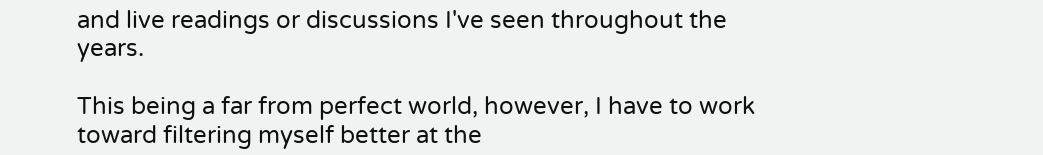and live readings or discussions I've seen throughout the years.

This being a far from perfect world, however, I have to work toward filtering myself better at the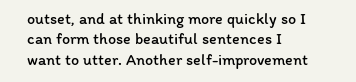outset, and at thinking more quickly so I can form those beautiful sentences I want to utter. Another self-improvement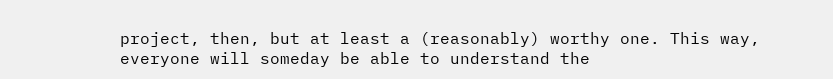project, then, but at least a (reasonably) worthy one. This way, everyone will someday be able to understand the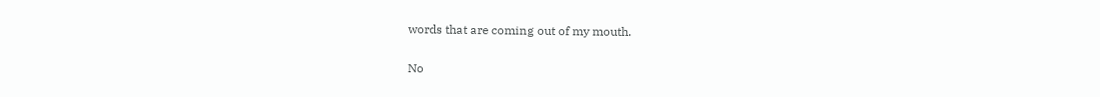words that are coming out of my mouth.


No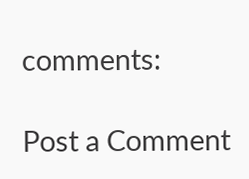comments:

Post a Comment